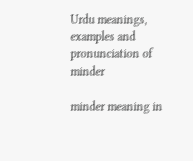Urdu meanings, examples and pronunciation of minder

minder meaning in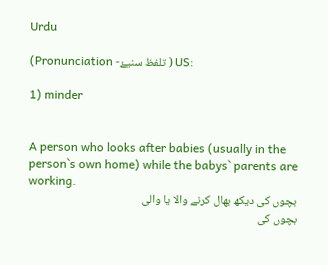Urdu

(Pronunciation -تلفظ سنیۓ ) US:

1) minder


A person who looks after babies (usually in the person`s own home) while the babys` parents are working.
بچوں کی دیکھ بھال کرنے والا یا والی
بچوں کی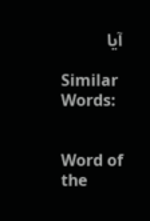آیا

Similar Words:


Word of the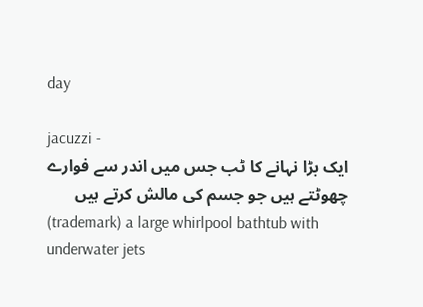day

jacuzzi -
ایک بڑا نہانے کا ٹب جس میں اندر سے فوارے چھوٹتے ہیں جو جسم کی مالش کرتے ہیں
(trademark) a large whirlpool bathtub with underwater jets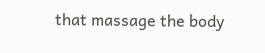that massage the body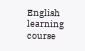English learning course